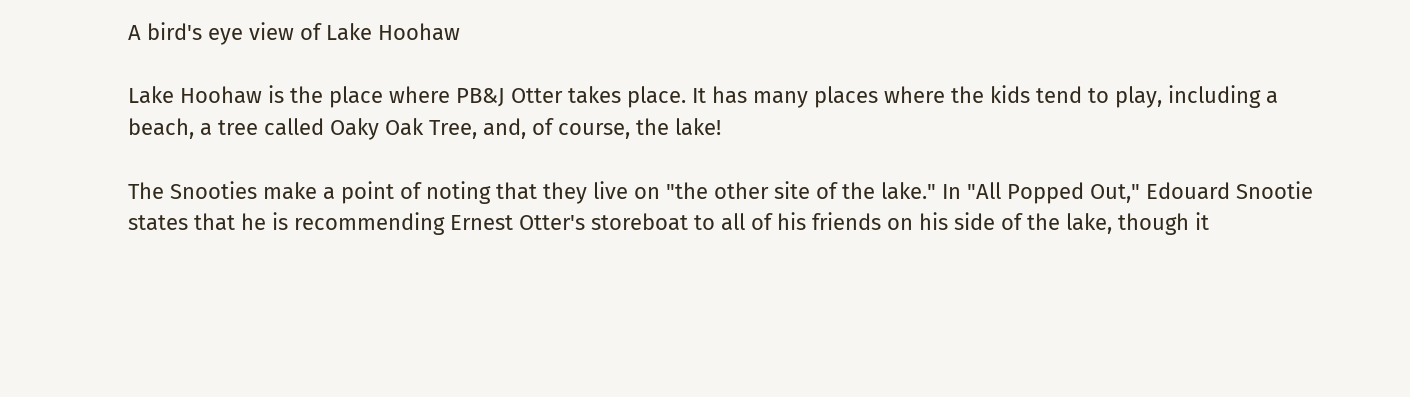A bird's eye view of Lake Hoohaw

Lake Hoohaw is the place where PB&J Otter takes place. It has many places where the kids tend to play, including a beach, a tree called Oaky Oak Tree, and, of course, the lake!

The Snooties make a point of noting that they live on "the other site of the lake." In "All Popped Out," Edouard Snootie states that he is recommending Ernest Otter's storeboat to all of his friends on his side of the lake, though it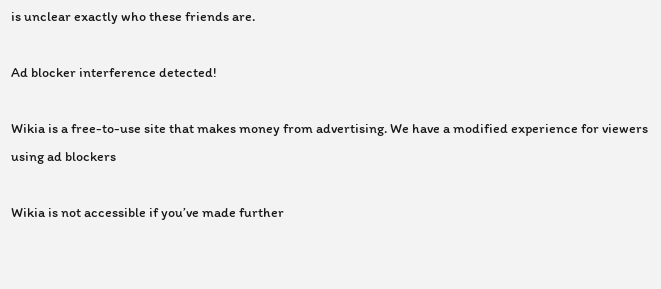is unclear exactly who these friends are.

Ad blocker interference detected!

Wikia is a free-to-use site that makes money from advertising. We have a modified experience for viewers using ad blockers

Wikia is not accessible if you’ve made further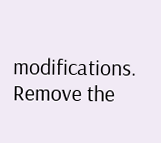modifications. Remove the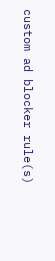custom ad blocker rule(s)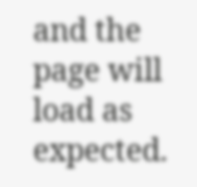and the page will load as expected.